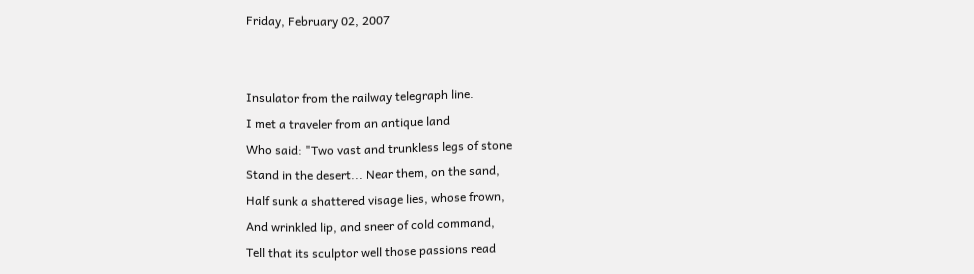Friday, February 02, 2007


Insulator from the railway telegraph line.
I met a traveler from an antique land
Who said: "Two vast and trunkless legs of stone
Stand in the desert... Near them, on the sand,
Half sunk a shattered visage lies, whose frown,
And wrinkled lip, and sneer of cold command,
Tell that its sculptor well those passions read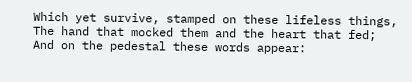Which yet survive, stamped on these lifeless things,
The hand that mocked them and the heart that fed;
And on the pedestal these words appear: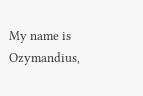My name is Ozymandius,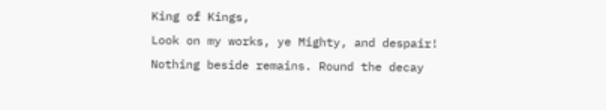King of Kings,
Look on my works, ye Mighty, and despair!
Nothing beside remains. Round the decay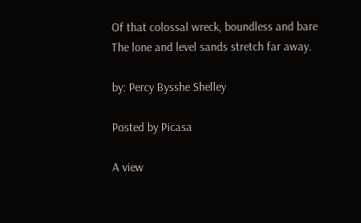Of that colossal wreck, boundless and bare
The lone and level sands stretch far away.

by: Percy Bysshe Shelley

Posted by Picasa

A view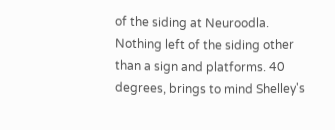of the siding at Neuroodla. Nothing left of the siding other than a sign and platforms. 40 degrees, brings to mind Shelley's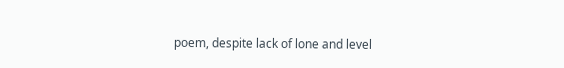poem, despite lack of lone and level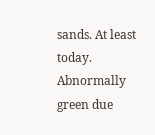sands. At least today. Abnormally green due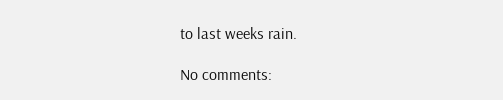to last weeks rain.

No comments: